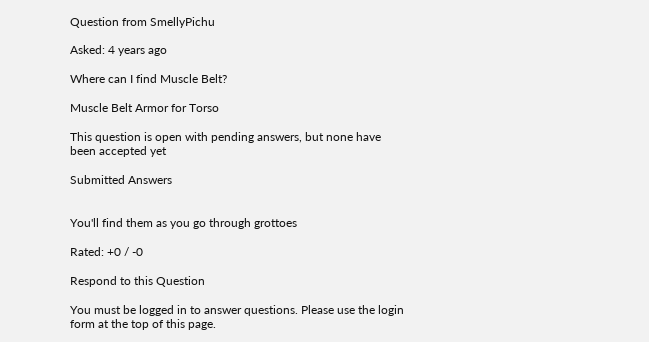Question from SmellyPichu

Asked: 4 years ago

Where can I find Muscle Belt?

Muscle Belt Armor for Torso

This question is open with pending answers, but none have been accepted yet

Submitted Answers


You'll find them as you go through grottoes

Rated: +0 / -0

Respond to this Question

You must be logged in to answer questions. Please use the login form at the top of this page.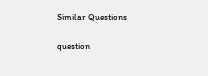Similar Questions

question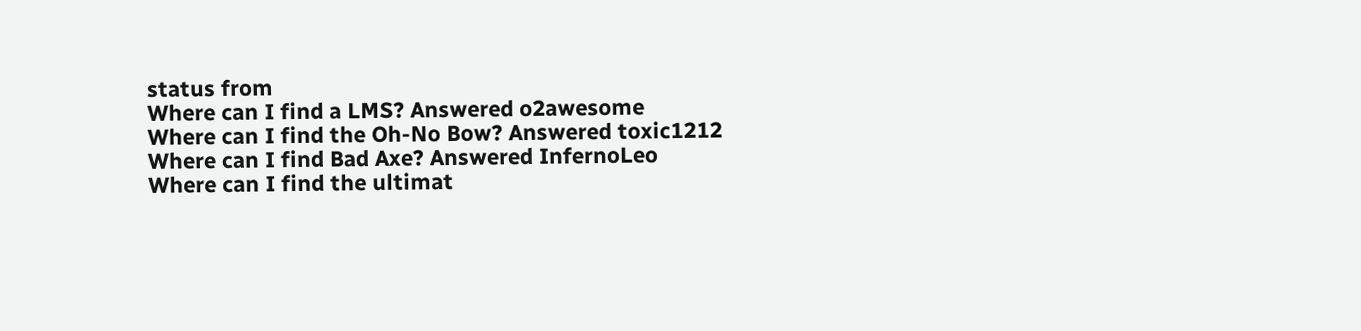status from
Where can I find a LMS? Answered o2awesome
Where can I find the Oh-No Bow? Answered toxic1212
Where can I find Bad Axe? Answered InfernoLeo
Where can I find the ultimat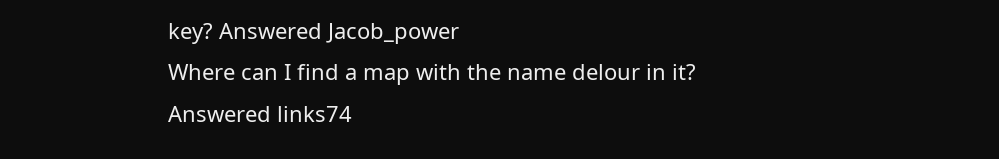key? Answered Jacob_power
Where can I find a map with the name delour in it? Answered links74